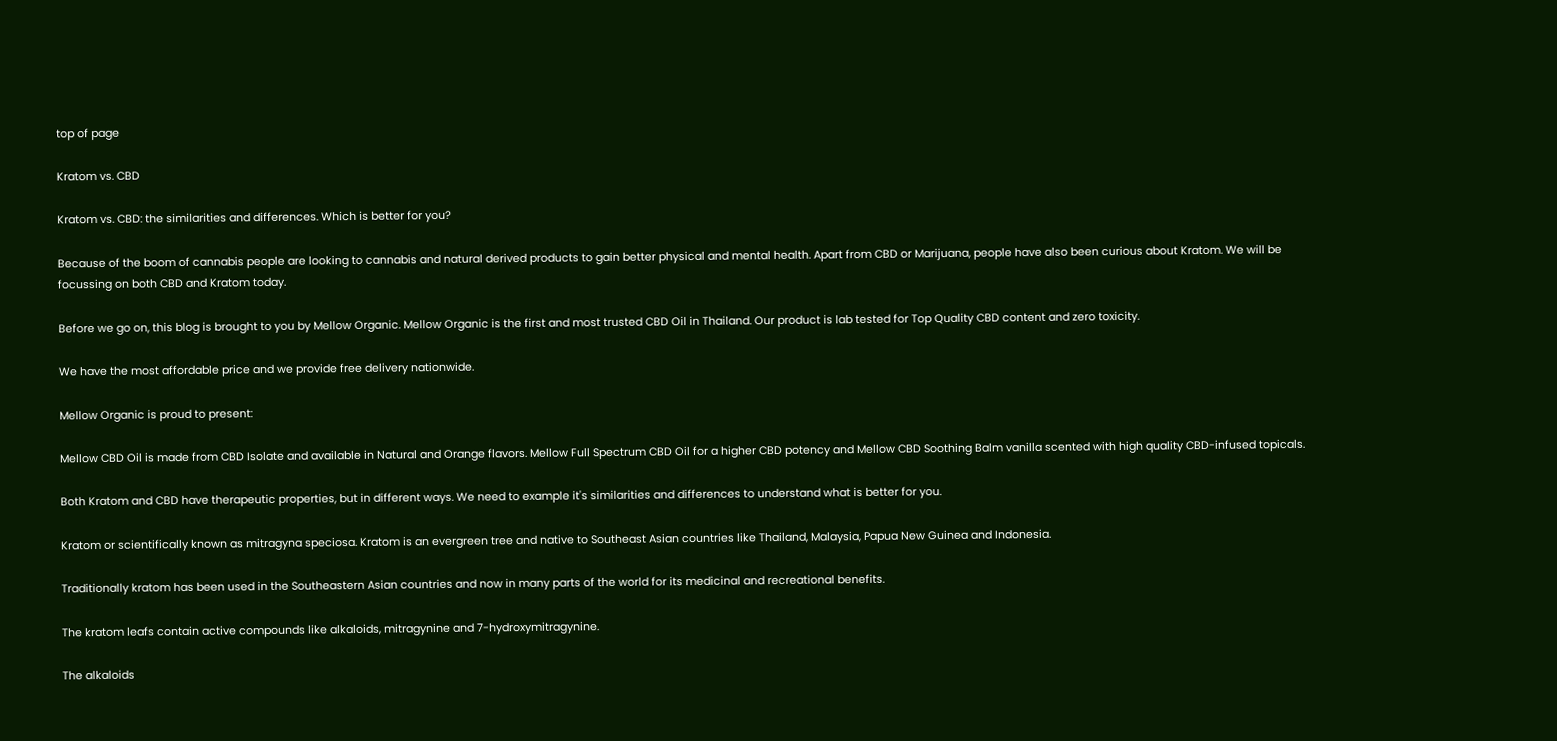top of page

Kratom vs. CBD

Kratom vs. CBD: the similarities and differences. Which is better for you?

Because of the boom of cannabis people are looking to cannabis and natural derived products to gain better physical and mental health. Apart from CBD or Marijuana, people have also been curious about Kratom. We will be focussing on both CBD and Kratom today.

Before we go on, this blog is brought to you by Mellow Organic. Mellow Organic is the first and most trusted CBD Oil in Thailand. Our product is lab tested for Top Quality CBD content and zero toxicity.

We have the most affordable price and we provide free delivery nationwide.

Mellow Organic is proud to present:

Mellow CBD Oil is made from CBD Isolate and available in Natural and Orange flavors. Mellow Full Spectrum CBD Oil for a higher CBD potency and Mellow CBD Soothing Balm vanilla scented with high quality CBD-infused topicals.

Both Kratom and CBD have therapeutic properties, but in different ways. We need to example it's similarities and differences to understand what is better for you.

Kratom or scientifically known as mitragyna speciosa. Kratom is an evergreen tree and native to Southeast Asian countries like Thailand, Malaysia, Papua New Guinea and Indonesia.

Traditionally kratom has been used in the Southeastern Asian countries and now in many parts of the world for its medicinal and recreational benefits.

The kratom leafs contain active compounds like alkaloids, mitragynine and 7-hydroxymitragynine.

The alkaloids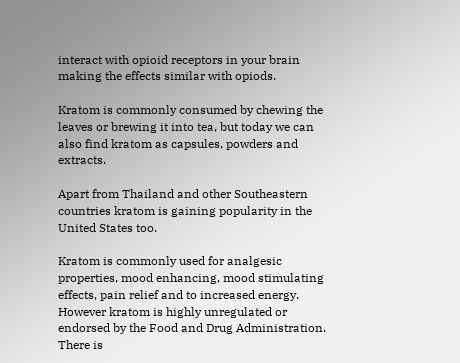interact with opioid receptors in your brain making the effects similar with opiods.

Kratom is commonly consumed by chewing the leaves or brewing it into tea, but today we can also find kratom as capsules, powders and extracts.

Apart from Thailand and other Southeastern countries kratom is gaining popularity in the United States too.

Kratom is commonly used for analgesic properties, mood enhancing, mood stimulating effects, pain relief and to increased energy. However kratom is highly unregulated or endorsed by the Food and Drug Administration. There is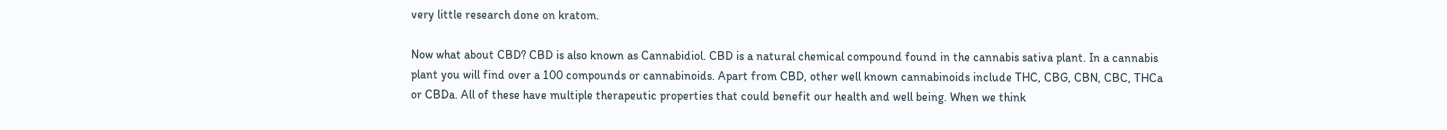very little research done on kratom.

Now what about CBD? CBD is also known as Cannabidiol. CBD is a natural chemical compound found in the cannabis sativa plant. In a cannabis plant you will find over a 100 compounds or cannabinoids. Apart from CBD, other well known cannabinoids include THC, CBG, CBN, CBC, THCa or CBDa. All of these have multiple therapeutic properties that could benefit our health and well being. When we think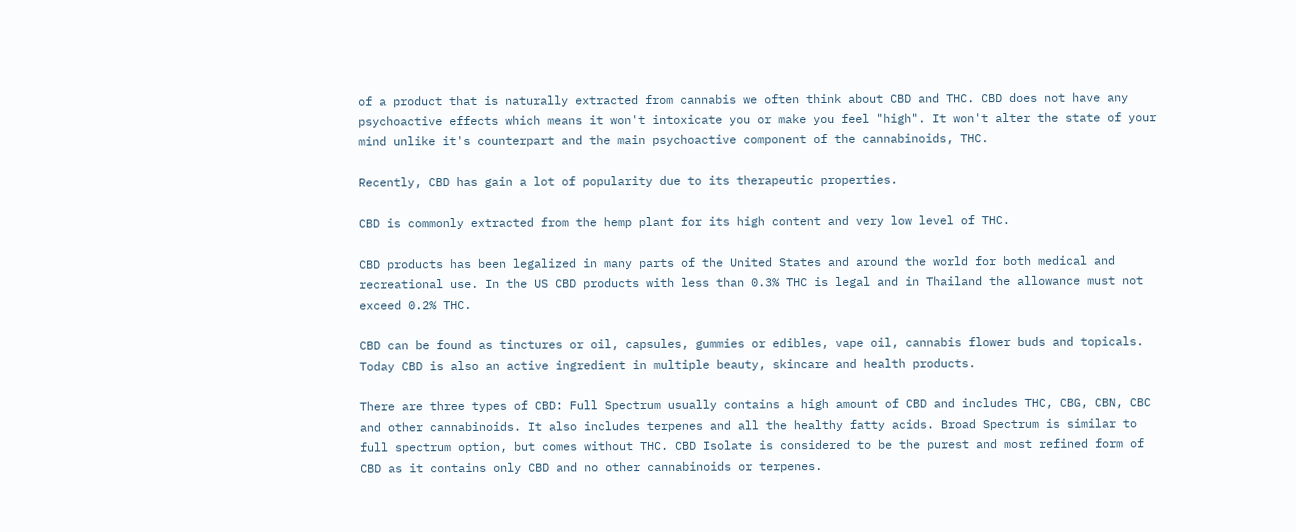of a product that is naturally extracted from cannabis we often think about CBD and THC. CBD does not have any psychoactive effects which means it won't intoxicate you or make you feel "high". It won't alter the state of your mind unlike it's counterpart and the main psychoactive component of the cannabinoids, THC.

Recently, CBD has gain a lot of popularity due to its therapeutic properties.

CBD is commonly extracted from the hemp plant for its high content and very low level of THC.

CBD products has been legalized in many parts of the United States and around the world for both medical and recreational use. In the US CBD products with less than 0.3% THC is legal and in Thailand the allowance must not exceed 0.2% THC.

CBD can be found as tinctures or oil, capsules, gummies or edibles, vape oil, cannabis flower buds and topicals. Today CBD is also an active ingredient in multiple beauty, skincare and health products.

There are three types of CBD: Full Spectrum usually contains a high amount of CBD and includes THC, CBG, CBN, CBC and other cannabinoids. It also includes terpenes and all the healthy fatty acids. Broad Spectrum is similar to full spectrum option, but comes without THC. CBD Isolate is considered to be the purest and most refined form of CBD as it contains only CBD and no other cannabinoids or terpenes.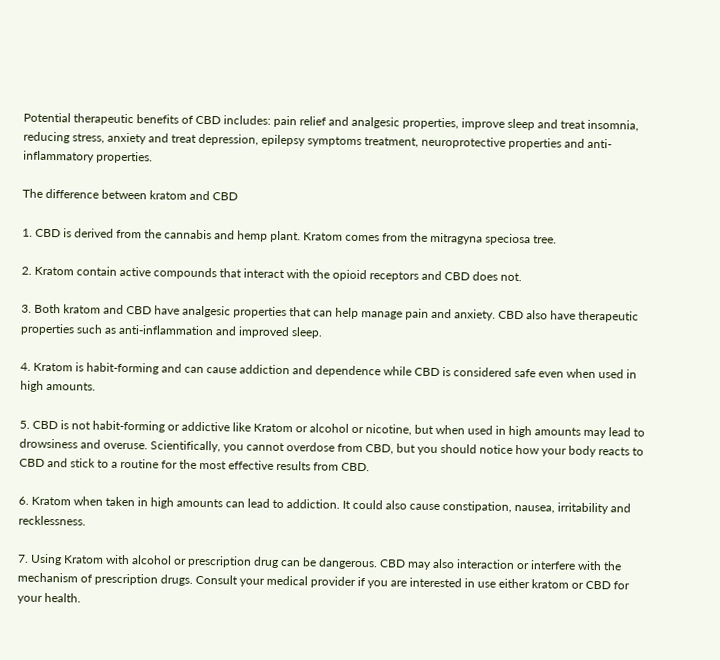Potential therapeutic benefits of CBD includes: pain relief and analgesic properties, improve sleep and treat insomnia, reducing stress, anxiety and treat depression, epilepsy symptoms treatment, neuroprotective properties and anti-inflammatory properties.

The difference between kratom and CBD

1. CBD is derived from the cannabis and hemp plant. Kratom comes from the mitragyna speciosa tree.

2. Kratom contain active compounds that interact with the opioid receptors and CBD does not.

3. Both kratom and CBD have analgesic properties that can help manage pain and anxiety. CBD also have therapeutic properties such as anti-inflammation and improved sleep.

4. Kratom is habit-forming and can cause addiction and dependence while CBD is considered safe even when used in high amounts.

5. CBD is not habit-forming or addictive like Kratom or alcohol or nicotine, but when used in high amounts may lead to drowsiness and overuse. Scientifically, you cannot overdose from CBD, but you should notice how your body reacts to CBD and stick to a routine for the most effective results from CBD.

6. Kratom when taken in high amounts can lead to addiction. It could also cause constipation, nausea, irritability and recklessness.

7. Using Kratom with alcohol or prescription drug can be dangerous. CBD may also interaction or interfere with the mechanism of prescription drugs. Consult your medical provider if you are interested in use either kratom or CBD for your health.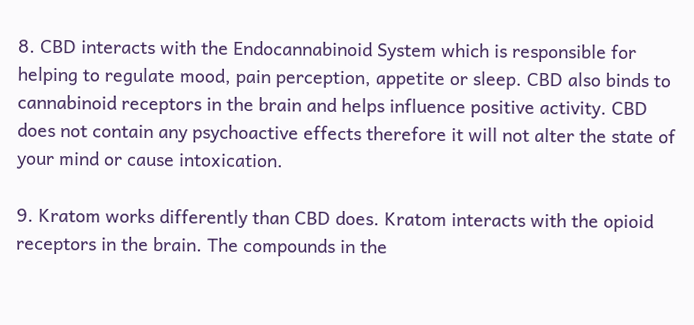8. CBD interacts with the Endocannabinoid System which is responsible for helping to regulate mood, pain perception, appetite or sleep. CBD also binds to cannabinoid receptors in the brain and helps influence positive activity. CBD does not contain any psychoactive effects therefore it will not alter the state of your mind or cause intoxication.

9. Kratom works differently than CBD does. Kratom interacts with the opioid receptors in the brain. The compounds in the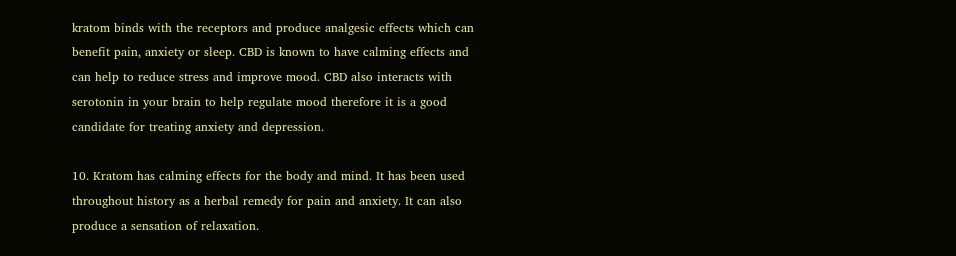kratom binds with the receptors and produce analgesic effects which can benefit pain, anxiety or sleep. CBD is known to have calming effects and can help to reduce stress and improve mood. CBD also interacts with serotonin in your brain to help regulate mood therefore it is a good candidate for treating anxiety and depression.

10. Kratom has calming effects for the body and mind. It has been used throughout history as a herbal remedy for pain and anxiety. It can also produce a sensation of relaxation.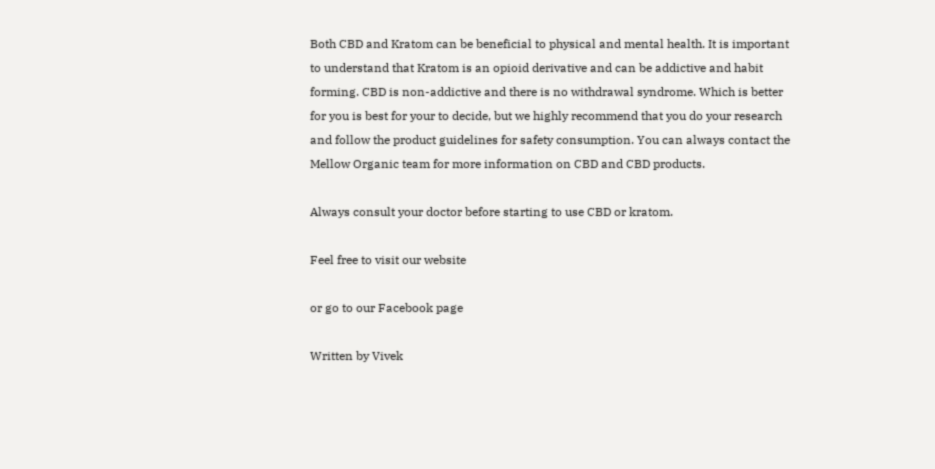Both CBD and Kratom can be beneficial to physical and mental health. It is important to understand that Kratom is an opioid derivative and can be addictive and habit forming. CBD is non-addictive and there is no withdrawal syndrome. Which is better for you is best for your to decide, but we highly recommend that you do your research and follow the product guidelines for safety consumption. You can always contact the Mellow Organic team for more information on CBD and CBD products.

Always consult your doctor before starting to use CBD or kratom.

Feel free to visit our website

or go to our Facebook page

Written by Vivek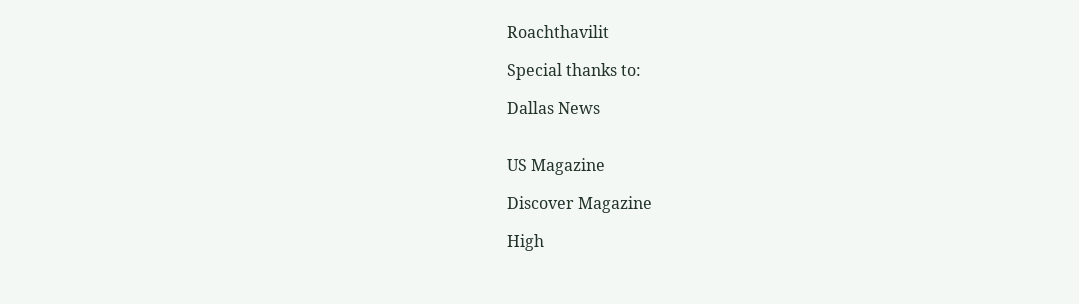Roachthavilit

Special thanks to:

Dallas News


US Magazine

Discover Magazine

High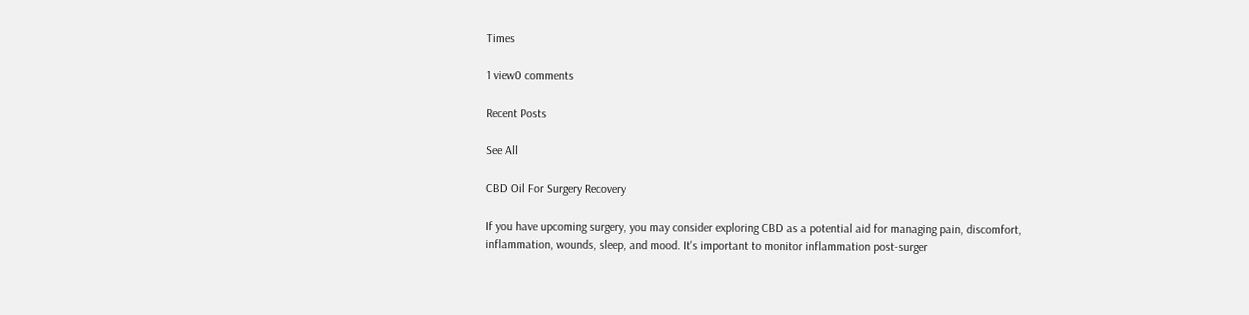Times

1 view0 comments

Recent Posts

See All

CBD Oil For Surgery Recovery

If you have upcoming surgery, you may consider exploring CBD as a potential aid for managing pain, discomfort, inflammation, wounds, sleep, and mood. It's important to monitor inflammation post-surger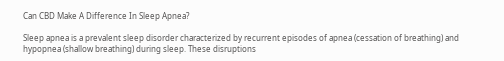Can CBD Make A Difference In Sleep Apnea?

Sleep apnea is a prevalent sleep disorder characterized by recurrent episodes of apnea (cessation of breathing) and hypopnea (shallow breathing) during sleep. These disruptions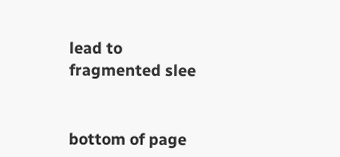lead to fragmented slee


bottom of page